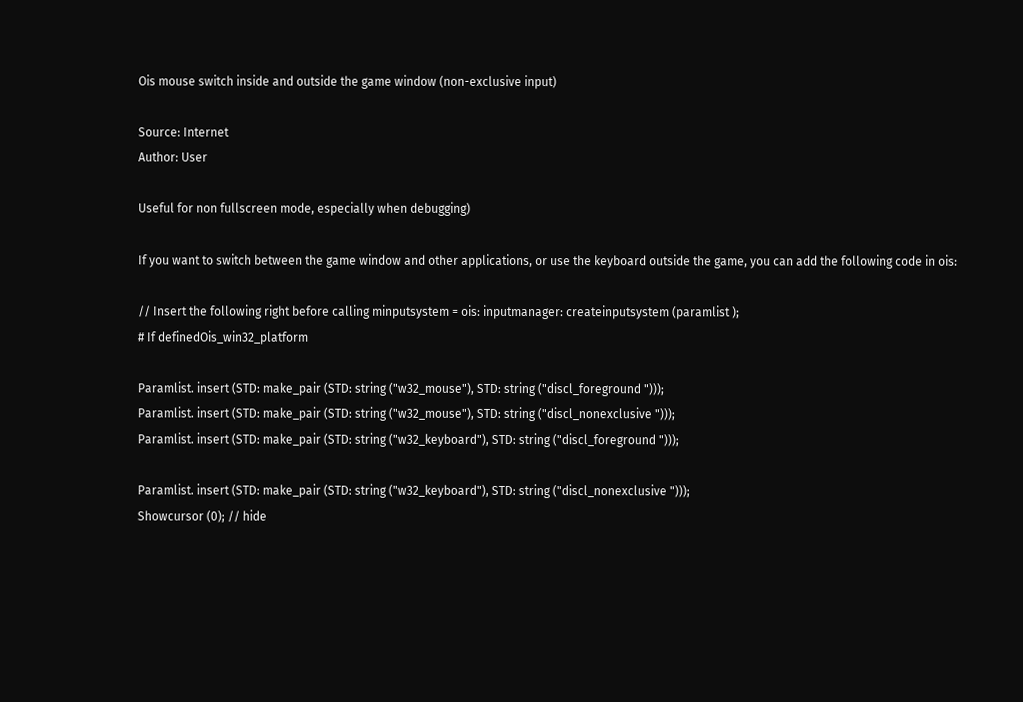Ois mouse switch inside and outside the game window (non-exclusive input)

Source: Internet
Author: User

Useful for non fullscreen mode, especially when debugging)

If you want to switch between the game window and other applications, or use the keyboard outside the game, you can add the following code in ois:

// Insert the following right before calling minputsystem = ois: inputmanager: createinputsystem (paramlist );
# If definedOis_win32_platform

Paramlist. insert (STD: make_pair (STD: string ("w32_mouse"), STD: string ("discl_foreground ")));
Paramlist. insert (STD: make_pair (STD: string ("w32_mouse"), STD: string ("discl_nonexclusive ")));
Paramlist. insert (STD: make_pair (STD: string ("w32_keyboard"), STD: string ("discl_foreground ")));

Paramlist. insert (STD: make_pair (STD: string ("w32_keyboard"), STD: string ("discl_nonexclusive ")));
Showcursor (0); // hide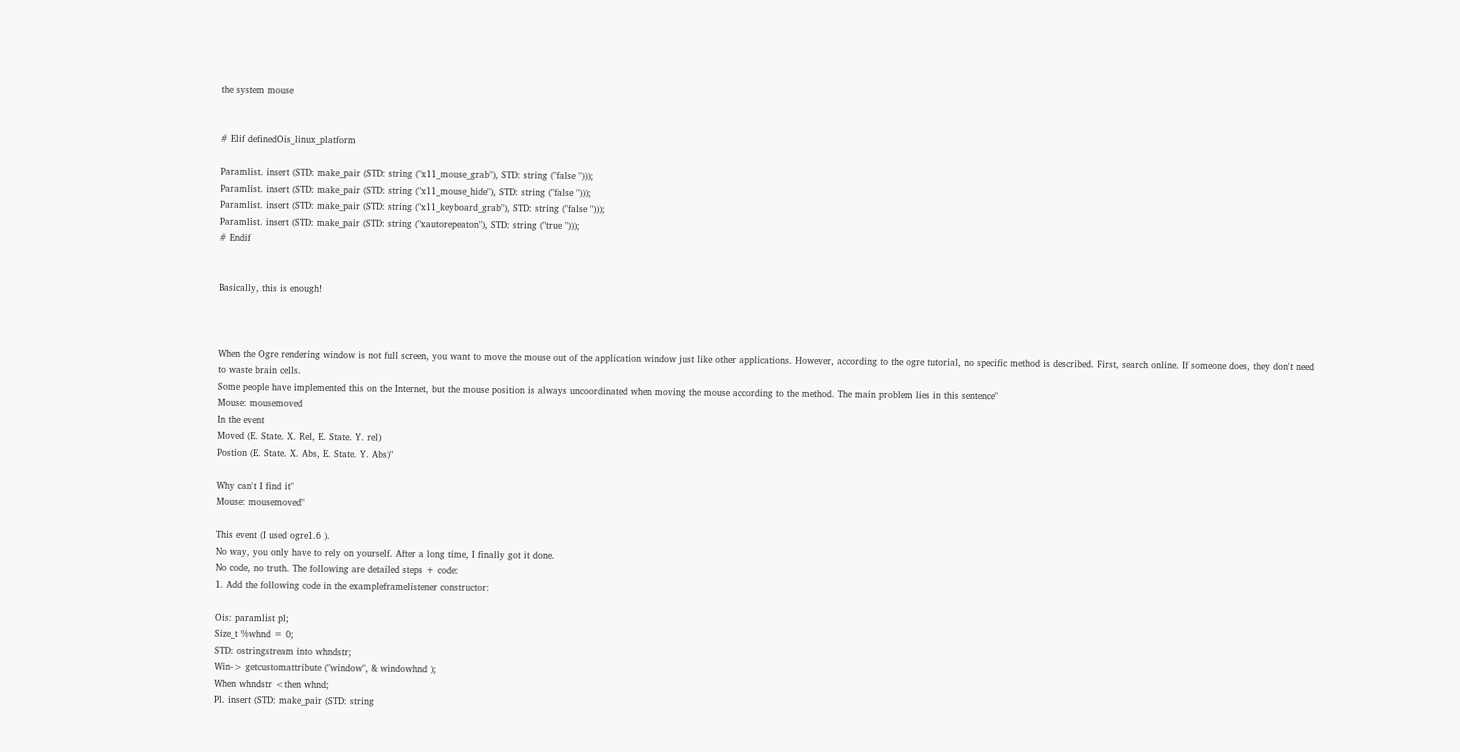the system mouse


# Elif definedOis_linux_platform

Paramlist. insert (STD: make_pair (STD: string ("x11_mouse_grab"), STD: string ("false ")));
Paramlist. insert (STD: make_pair (STD: string ("x11_mouse_hide"), STD: string ("false ")));
Paramlist. insert (STD: make_pair (STD: string ("x11_keyboard_grab"), STD: string ("false ")));
Paramlist. insert (STD: make_pair (STD: string ("xautorepeaton"), STD: string ("true ")));
# Endif


Basically, this is enough!



When the Ogre rendering window is not full screen, you want to move the mouse out of the application window just like other applications. However, according to the ogre tutorial, no specific method is described. First, search online. If someone does, they don't need to waste brain cells.
Some people have implemented this on the Internet, but the mouse position is always uncoordinated when moving the mouse according to the method. The main problem lies in this sentence"
Mouse: mousemoved
In the event
Moved (E. State. X. Rel, E. State. Y. rel)
Postion (E. State. X. Abs, E. State. Y. Abs)"

Why can't I find it"
Mouse: mousemoved"

This event (I used ogre1.6 ).
No way, you only have to rely on yourself. After a long time, I finally got it done.
No code, no truth. The following are detailed steps + code:
1. Add the following code in the exampleframelistener constructor:

Ois: paramlist pl;
Size_t %whnd = 0;
STD: ostringstream into whndstr;
Win-> getcustomattribute ("window", & windowhnd );
When whndstr <then whnd;
Pl. insert (STD: make_pair (STD: string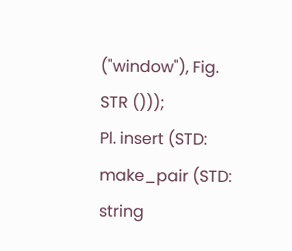("window"), Fig. STR ()));
Pl. insert (STD: make_pair (STD: string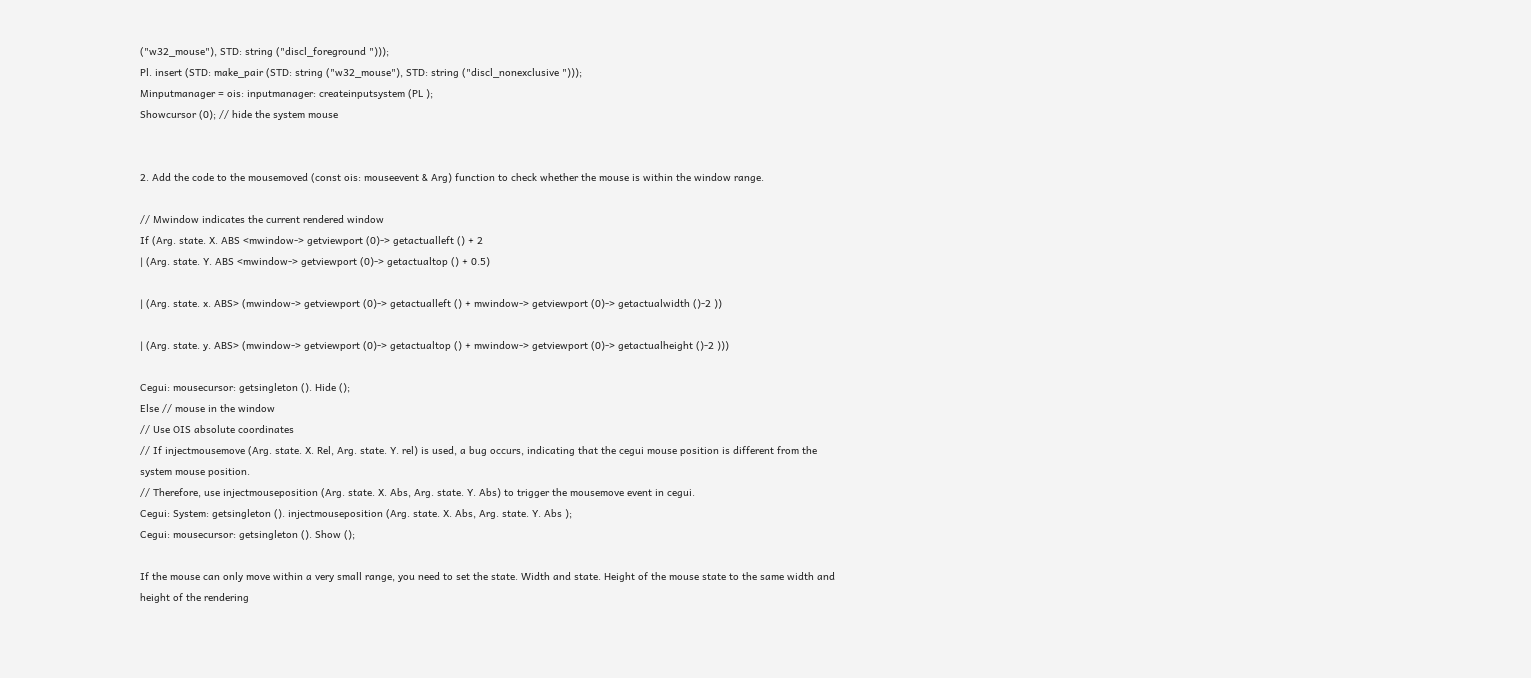("w32_mouse"), STD: string ("discl_foreground ")));
Pl. insert (STD: make_pair (STD: string ("w32_mouse"), STD: string ("discl_nonexclusive ")));
Minputmanager = ois: inputmanager: createinputsystem (PL );
Showcursor (0); // hide the system mouse


2. Add the code to the mousemoved (const ois: mouseevent & Arg) function to check whether the mouse is within the window range.

// Mwindow indicates the current rendered window
If (Arg. state. X. ABS <mwindow-> getviewport (0)-> getactualleft () + 2
| (Arg. state. Y. ABS <mwindow-> getviewport (0)-> getactualtop () + 0.5)

| (Arg. state. x. ABS> (mwindow-> getviewport (0)-> getactualleft () + mwindow-> getviewport (0)-> getactualwidth ()-2 ))

| (Arg. state. y. ABS> (mwindow-> getviewport (0)-> getactualtop () + mwindow-> getviewport (0)-> getactualheight ()-2 )))

Cegui: mousecursor: getsingleton (). Hide ();
Else // mouse in the window
// Use OIS absolute coordinates
// If injectmousemove (Arg. state. X. Rel, Arg. state. Y. rel) is used, a bug occurs, indicating that the cegui mouse position is different from the system mouse position.
// Therefore, use injectmouseposition (Arg. state. X. Abs, Arg. state. Y. Abs) to trigger the mousemove event in cegui.
Cegui: System: getsingleton (). injectmouseposition (Arg. state. X. Abs, Arg. state. Y. Abs );
Cegui: mousecursor: getsingleton (). Show ();

If the mouse can only move within a very small range, you need to set the state. Width and state. Height of the mouse state to the same width and height of the rendering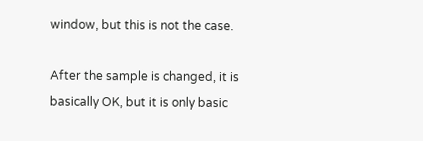window, but this is not the case.

After the sample is changed, it is basically OK, but it is only basic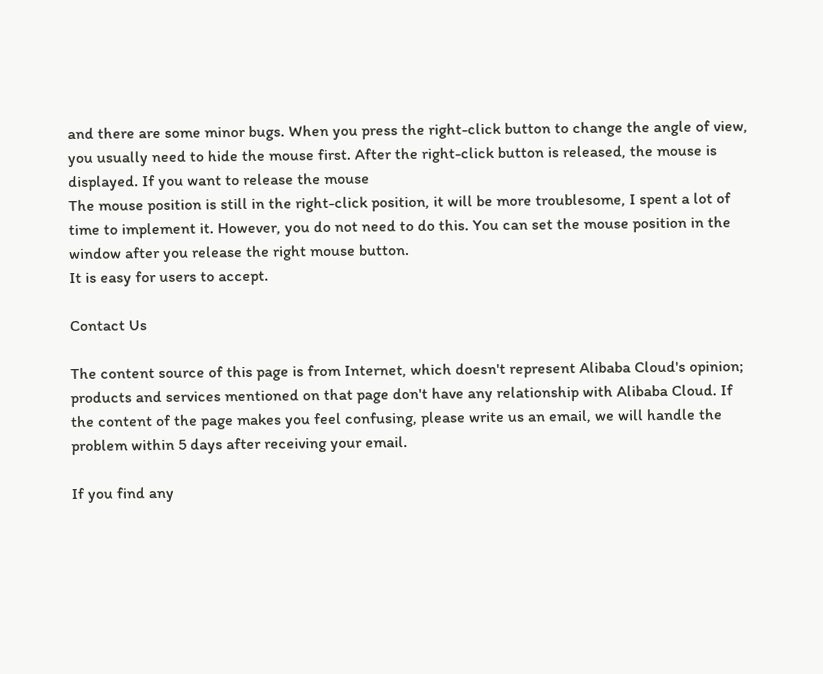and there are some minor bugs. When you press the right-click button to change the angle of view, you usually need to hide the mouse first. After the right-click button is released, the mouse is displayed. If you want to release the mouse
The mouse position is still in the right-click position, it will be more troublesome, I spent a lot of time to implement it. However, you do not need to do this. You can set the mouse position in the window after you release the right mouse button.
It is easy for users to accept.

Contact Us

The content source of this page is from Internet, which doesn't represent Alibaba Cloud's opinion; products and services mentioned on that page don't have any relationship with Alibaba Cloud. If the content of the page makes you feel confusing, please write us an email, we will handle the problem within 5 days after receiving your email.

If you find any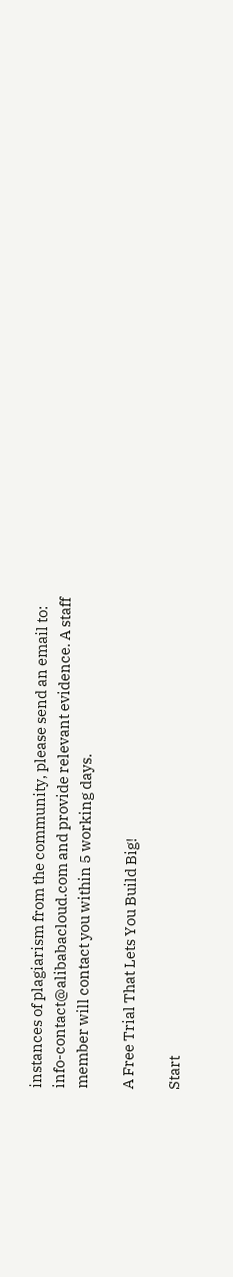instances of plagiarism from the community, please send an email to: info-contact@alibabacloud.com and provide relevant evidence. A staff member will contact you within 5 working days.

A Free Trial That Lets You Build Big!

Start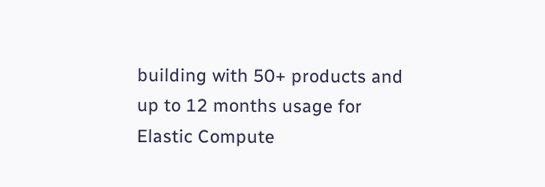building with 50+ products and up to 12 months usage for Elastic Compute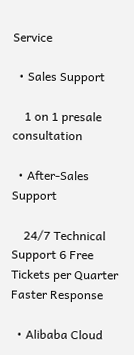Service

  • Sales Support

    1 on 1 presale consultation

  • After-Sales Support

    24/7 Technical Support 6 Free Tickets per Quarter Faster Response

  • Alibaba Cloud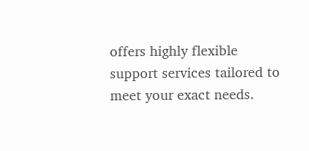offers highly flexible support services tailored to meet your exact needs.